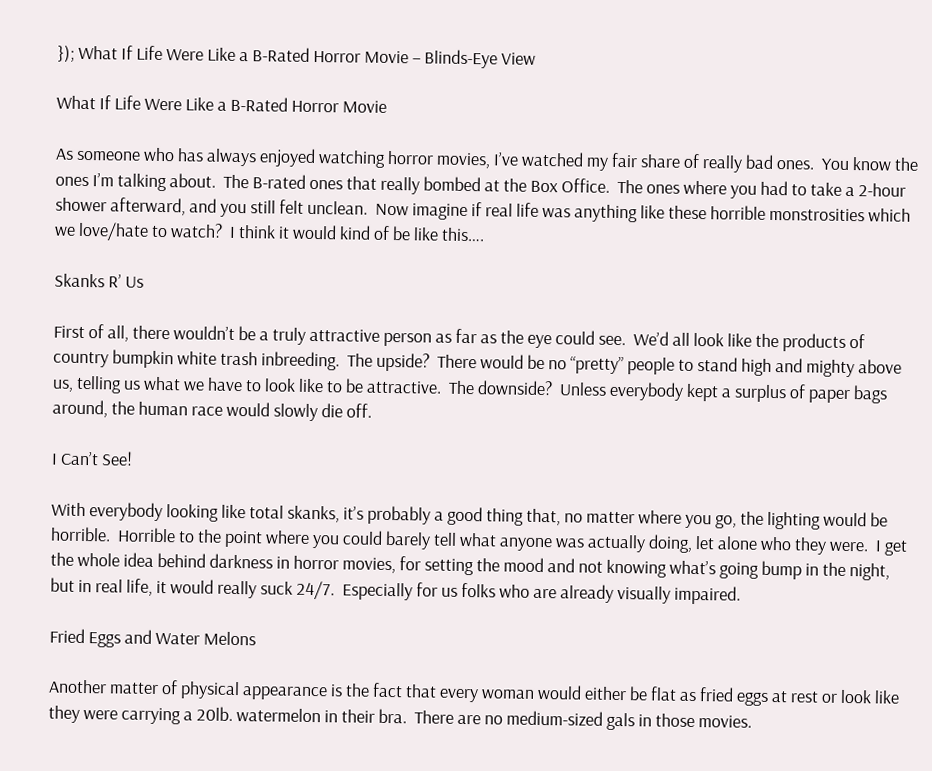}); What If Life Were Like a B-Rated Horror Movie – Blinds-Eye View

What If Life Were Like a B-Rated Horror Movie

As someone who has always enjoyed watching horror movies, I’ve watched my fair share of really bad ones.  You know the ones I’m talking about.  The B-rated ones that really bombed at the Box Office.  The ones where you had to take a 2-hour shower afterward, and you still felt unclean.  Now imagine if real life was anything like these horrible monstrosities which we love/hate to watch?  I think it would kind of be like this….

Skanks R’ Us

First of all, there wouldn’t be a truly attractive person as far as the eye could see.  We’d all look like the products of country bumpkin white trash inbreeding.  The upside?  There would be no “pretty” people to stand high and mighty above us, telling us what we have to look like to be attractive.  The downside?  Unless everybody kept a surplus of paper bags around, the human race would slowly die off.

I Can’t See!

With everybody looking like total skanks, it’s probably a good thing that, no matter where you go, the lighting would be horrible.  Horrible to the point where you could barely tell what anyone was actually doing, let alone who they were.  I get the whole idea behind darkness in horror movies, for setting the mood and not knowing what’s going bump in the night, but in real life, it would really suck 24/7.  Especially for us folks who are already visually impaired.

Fried Eggs and Water Melons

Another matter of physical appearance is the fact that every woman would either be flat as fried eggs at rest or look like they were carrying a 20lb. watermelon in their bra.  There are no medium-sized gals in those movies.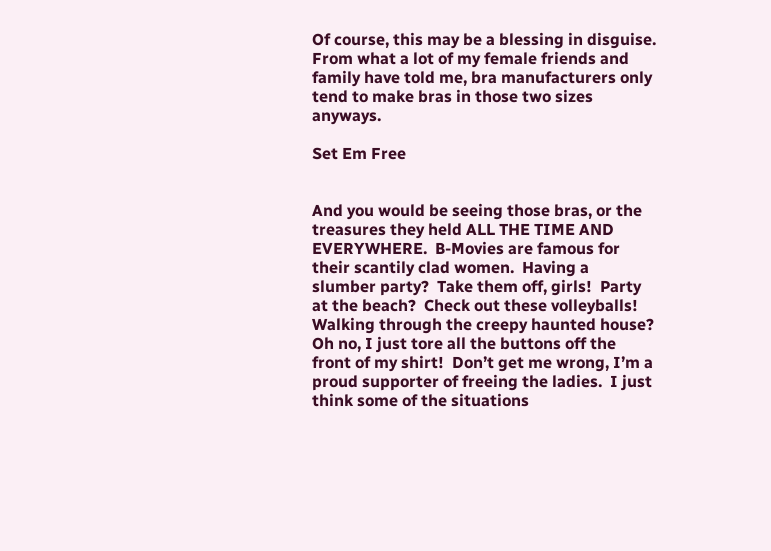Of course, this may be a blessing in disguise.  From what a lot of my female friends and family have told me, bra manufacturers only tend to make bras in those two sizes anyways.

Set Em Free


And you would be seeing those bras, or the treasures they held ALL THE TIME AND EVERYWHERE.  B-Movies are famous for their scantily clad women.  Having a slumber party?  Take them off, girls!  Party at the beach?  Check out these volleyballs!  Walking through the creepy haunted house?  Oh no, I just tore all the buttons off the front of my shirt!  Don’t get me wrong, I’m a proud supporter of freeing the ladies.  I just think some of the situations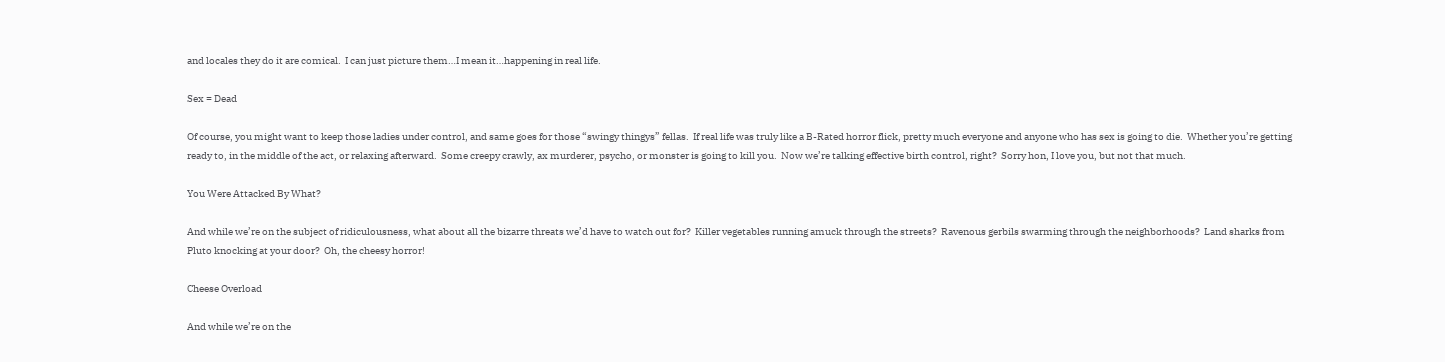and locales they do it are comical.  I can just picture them…I mean it…happening in real life.

Sex = Dead

Of course, you might want to keep those ladies under control, and same goes for those “swingy thingys” fellas.  If real life was truly like a B-Rated horror flick, pretty much everyone and anyone who has sex is going to die.  Whether you’re getting ready to, in the middle of the act, or relaxing afterward.  Some creepy crawly, ax murderer, psycho, or monster is going to kill you.  Now we’re talking effective birth control, right?  Sorry hon, I love you, but not that much.

You Were Attacked By What?

And while we’re on the subject of ridiculousness, what about all the bizarre threats we’d have to watch out for?  Killer vegetables running amuck through the streets?  Ravenous gerbils swarming through the neighborhoods?  Land sharks from Pluto knocking at your door?  Oh, the cheesy horror!

Cheese Overload

And while we’re on the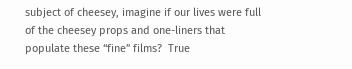subject of cheesey, imagine if our lives were full of the cheesey props and one-liners that populate these “fine” films?  True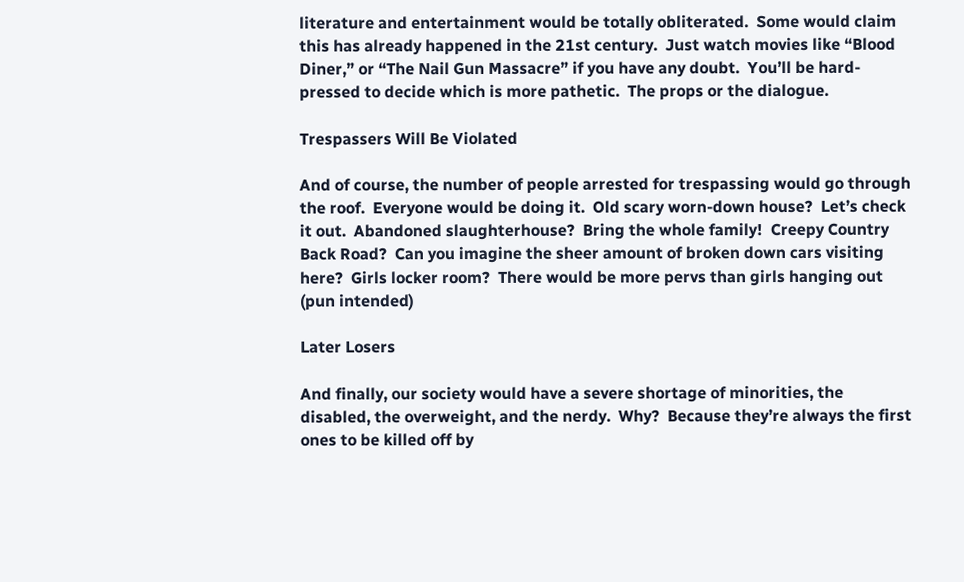literature and entertainment would be totally obliterated.  Some would claim this has already happened in the 21st century.  Just watch movies like “Blood Diner,” or “The Nail Gun Massacre” if you have any doubt.  You’ll be hard-pressed to decide which is more pathetic.  The props or the dialogue.

Trespassers Will Be Violated

And of course, the number of people arrested for trespassing would go through the roof.  Everyone would be doing it.  Old scary worn-down house?  Let’s check it out.  Abandoned slaughterhouse?  Bring the whole family!  Creepy Country Back Road?  Can you imagine the sheer amount of broken down cars visiting here?  Girls locker room?  There would be more pervs than girls hanging out (pun intended)

Later Losers

And finally, our society would have a severe shortage of minorities, the disabled, the overweight, and the nerdy.  Why?  Because they’re always the first ones to be killed off by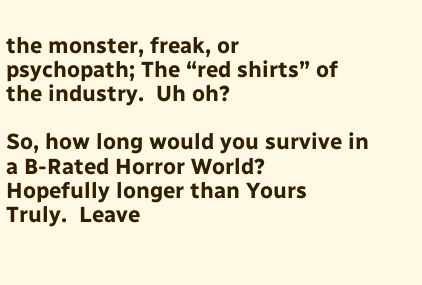the monster, freak, or psychopath; The “red shirts” of the industry.  Uh oh?

So, how long would you survive in a B-Rated Horror World?  Hopefully longer than Yours Truly.  Leave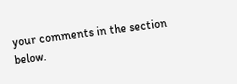your comments in the section below.